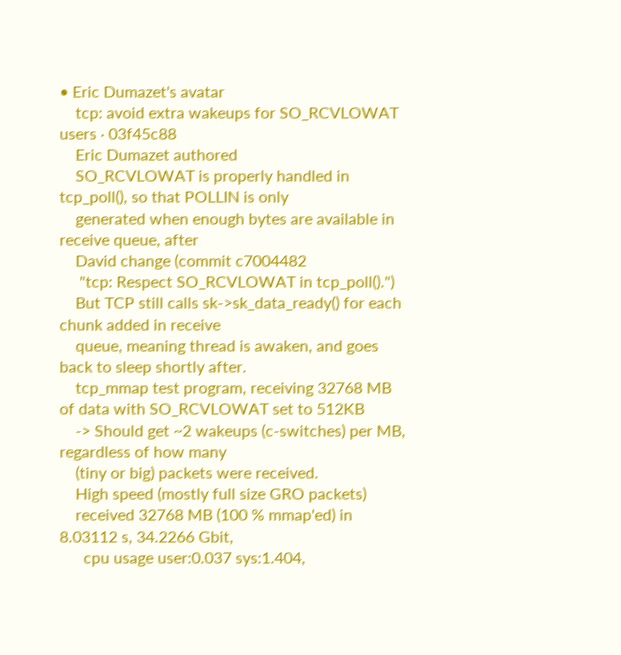• Eric Dumazet's avatar
    tcp: avoid extra wakeups for SO_RCVLOWAT users · 03f45c88
    Eric Dumazet authored
    SO_RCVLOWAT is properly handled in tcp_poll(), so that POLLIN is only
    generated when enough bytes are available in receive queue, after
    David change (commit c7004482
     "tcp: Respect SO_RCVLOWAT in tcp_poll().")
    But TCP still calls sk->sk_data_ready() for each chunk added in receive
    queue, meaning thread is awaken, and goes back to sleep shortly after.
    tcp_mmap test program, receiving 32768 MB of data with SO_RCVLOWAT set to 512KB
    -> Should get ~2 wakeups (c-switches) per MB, regardless of how many
    (tiny or big) packets were received.
    High speed (mostly full size GRO packets)
    received 32768 MB (100 % mmap'ed) in 8.03112 s, 34.2266 Gbit,
      cpu usage user:0.037 sys:1.404,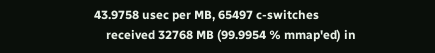43.9758 usec per MB, 65497 c-switches
    received 32768 MB (99.9954 % mmap'ed) in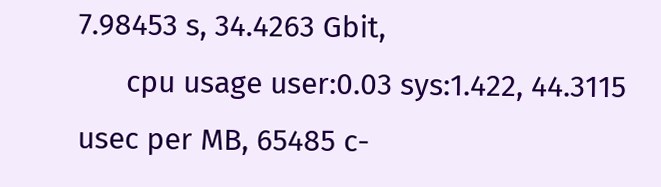7.98453 s, 34.4263 Gbit,
      cpu usage user:0.03 sys:1.422, 44.3115 usec per MB, 65485 c-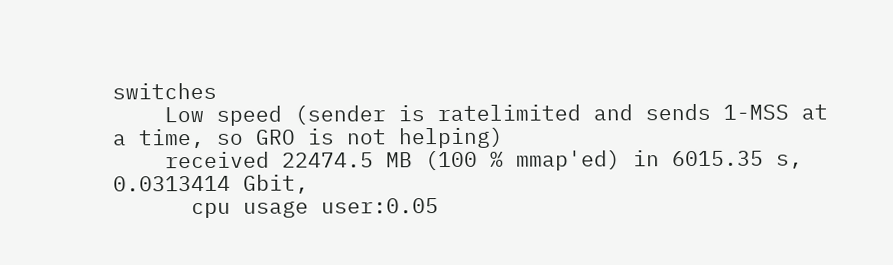switches
    Low speed (sender is ratelimited and sends 1-MSS at a time, so GRO is not helping)
    received 22474.5 MB (100 % mmap'ed) in 6015.35 s, 0.0313414 Gbit,
      cpu usage user:0.05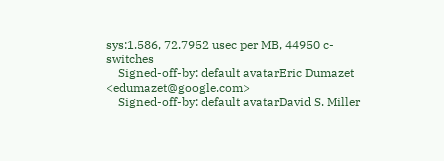sys:1.586, 72.7952 usec per MB, 44950 c-switches
    Signed-off-by: default avatarEric Dumazet <edumazet@google.com>
    Signed-off-by: default avatarDavid S. Miller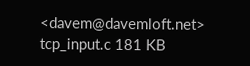<davem@davemloft.net>
tcp_input.c 181 KB